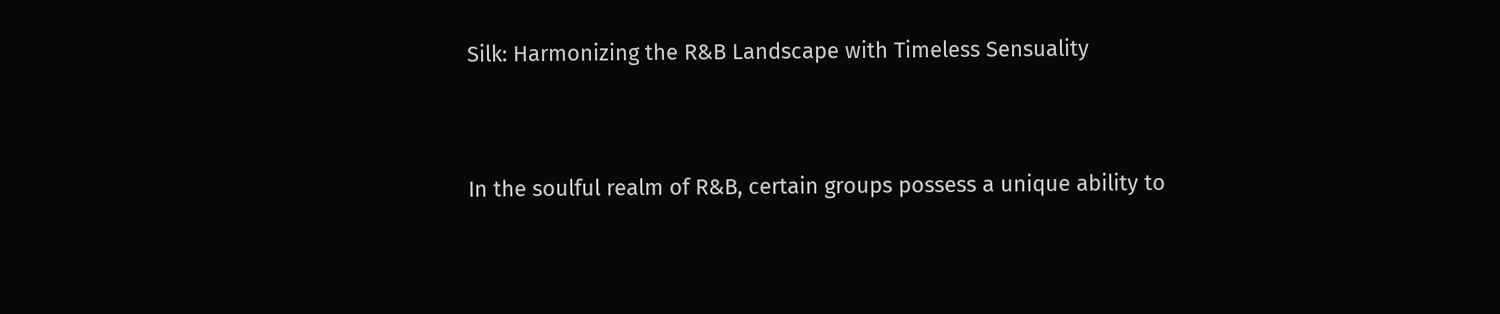Silk: Harmonizing the R&B Landscape with Timeless Sensuality


In the soulful realm of R&B, certain groups possess a unique ability to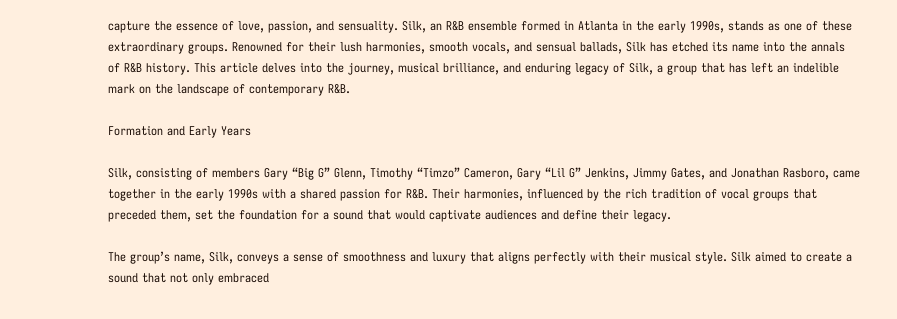capture the essence of love, passion, and sensuality. Silk, an R&B ensemble formed in Atlanta in the early 1990s, stands as one of these extraordinary groups. Renowned for their lush harmonies, smooth vocals, and sensual ballads, Silk has etched its name into the annals of R&B history. This article delves into the journey, musical brilliance, and enduring legacy of Silk, a group that has left an indelible mark on the landscape of contemporary R&B.

Formation and Early Years

Silk, consisting of members Gary “Big G” Glenn, Timothy “Timzo” Cameron, Gary “Lil G” Jenkins, Jimmy Gates, and Jonathan Rasboro, came together in the early 1990s with a shared passion for R&B. Their harmonies, influenced by the rich tradition of vocal groups that preceded them, set the foundation for a sound that would captivate audiences and define their legacy.

The group’s name, Silk, conveys a sense of smoothness and luxury that aligns perfectly with their musical style. Silk aimed to create a sound that not only embraced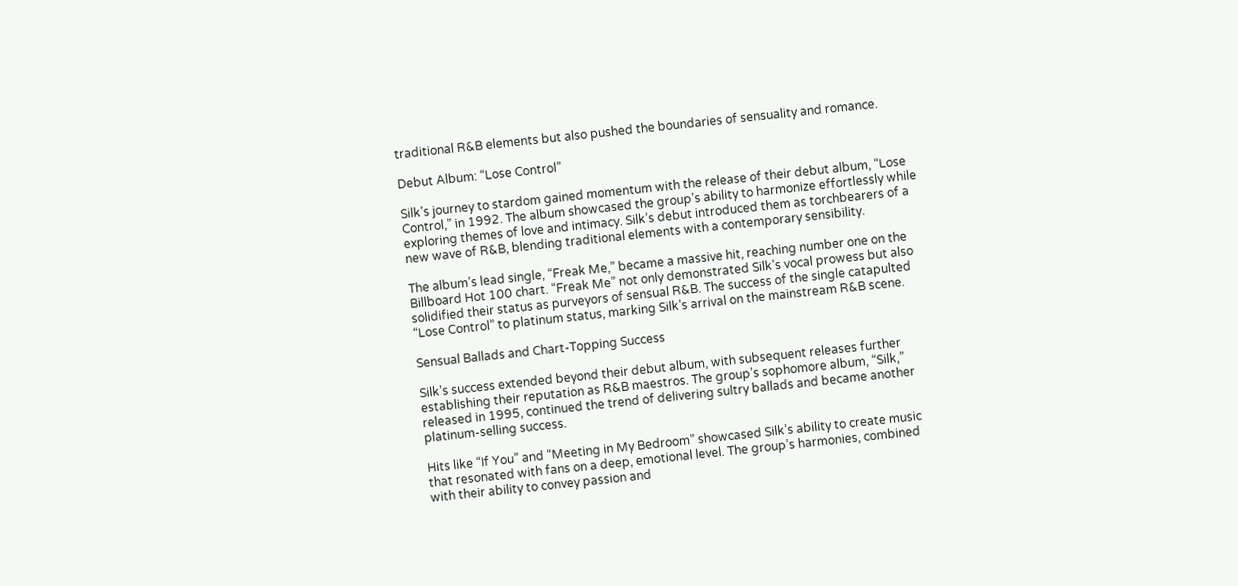traditional R&B elements but also pushed the boundaries of sensuality and romance.

Debut Album: “Lose Control”

Silk’s journey to stardom gained momentum with the release of their debut album, “Lose Control,” in 1992. The album showcased the group’s ability to harmonize effortlessly while exploring themes of love and intimacy. Silk’s debut introduced them as torchbearers of a new wave of R&B, blending traditional elements with a contemporary sensibility.

The album’s lead single, “Freak Me,” became a massive hit, reaching number one on the Billboard Hot 100 chart. “Freak Me” not only demonstrated Silk’s vocal prowess but also solidified their status as purveyors of sensual R&B. The success of the single catapulted “Lose Control” to platinum status, marking Silk’s arrival on the mainstream R&B scene.

Sensual Ballads and Chart-Topping Success

Silk’s success extended beyond their debut album, with subsequent releases further establishing their reputation as R&B maestros. The group’s sophomore album, “Silk,” released in 1995, continued the trend of delivering sultry ballads and became another platinum-selling success.

Hits like “If You” and “Meeting in My Bedroom” showcased Silk’s ability to create music that resonated with fans on a deep, emotional level. The group’s harmonies, combined with their ability to convey passion and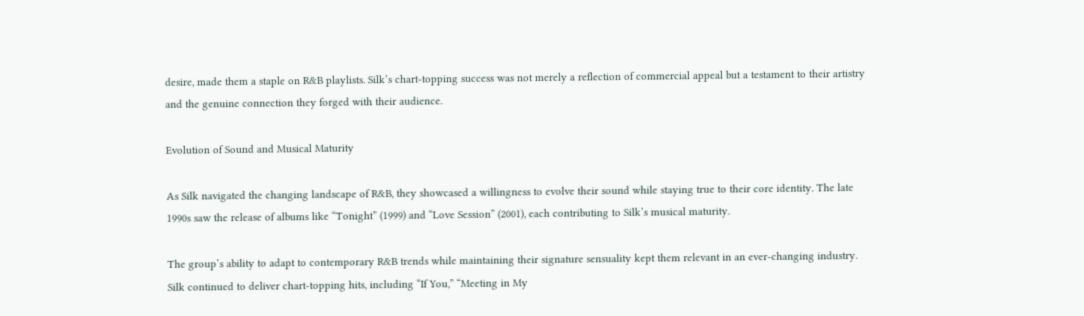desire, made them a staple on R&B playlists. Silk’s chart-topping success was not merely a reflection of commercial appeal but a testament to their artistry and the genuine connection they forged with their audience.

Evolution of Sound and Musical Maturity

As Silk navigated the changing landscape of R&B, they showcased a willingness to evolve their sound while staying true to their core identity. The late 1990s saw the release of albums like “Tonight” (1999) and “Love Session” (2001), each contributing to Silk’s musical maturity.

The group’s ability to adapt to contemporary R&B trends while maintaining their signature sensuality kept them relevant in an ever-changing industry. Silk continued to deliver chart-topping hits, including “If You,” “Meeting in My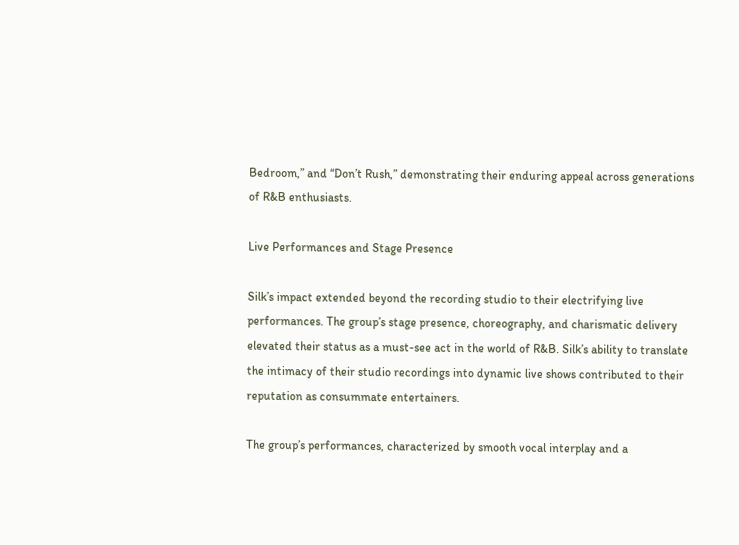Bedroom,” and “Don’t Rush,” demonstrating their enduring appeal across generations of R&B enthusiasts.

Live Performances and Stage Presence

Silk’s impact extended beyond the recording studio to their electrifying live performances. The group’s stage presence, choreography, and charismatic delivery elevated their status as a must-see act in the world of R&B. Silk’s ability to translate the intimacy of their studio recordings into dynamic live shows contributed to their reputation as consummate entertainers.

The group’s performances, characterized by smooth vocal interplay and a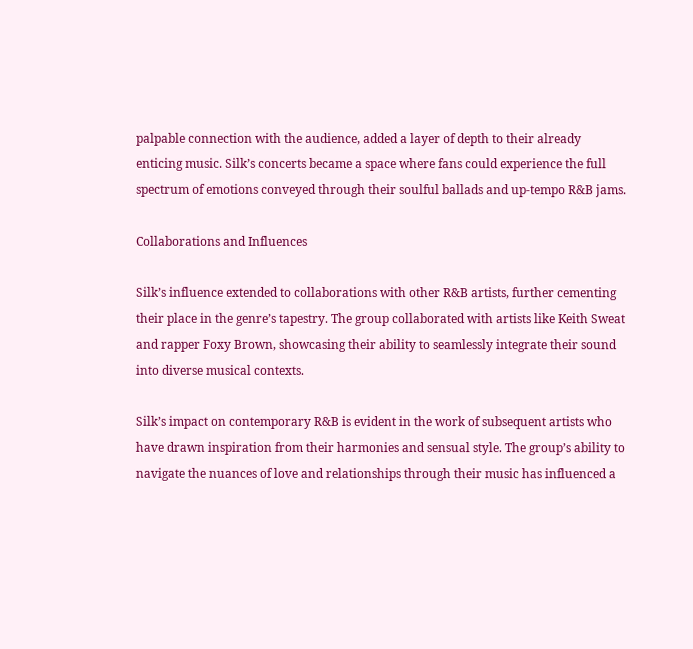palpable connection with the audience, added a layer of depth to their already enticing music. Silk’s concerts became a space where fans could experience the full spectrum of emotions conveyed through their soulful ballads and up-tempo R&B jams.

Collaborations and Influences

Silk’s influence extended to collaborations with other R&B artists, further cementing their place in the genre’s tapestry. The group collaborated with artists like Keith Sweat and rapper Foxy Brown, showcasing their ability to seamlessly integrate their sound into diverse musical contexts.

Silk’s impact on contemporary R&B is evident in the work of subsequent artists who have drawn inspiration from their harmonies and sensual style. The group’s ability to navigate the nuances of love and relationships through their music has influenced a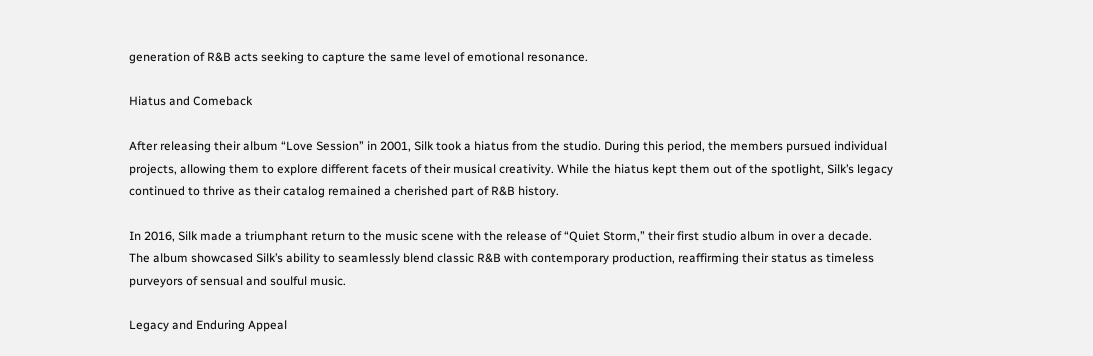generation of R&B acts seeking to capture the same level of emotional resonance.

Hiatus and Comeback

After releasing their album “Love Session” in 2001, Silk took a hiatus from the studio. During this period, the members pursued individual projects, allowing them to explore different facets of their musical creativity. While the hiatus kept them out of the spotlight, Silk’s legacy continued to thrive as their catalog remained a cherished part of R&B history.

In 2016, Silk made a triumphant return to the music scene with the release of “Quiet Storm,” their first studio album in over a decade. The album showcased Silk’s ability to seamlessly blend classic R&B with contemporary production, reaffirming their status as timeless purveyors of sensual and soulful music.

Legacy and Enduring Appeal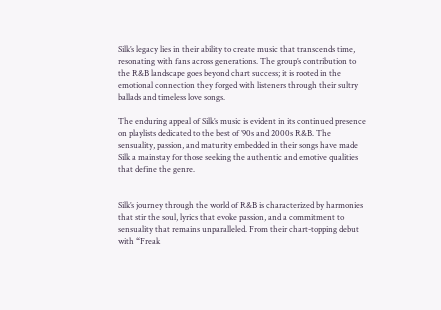Silk’s legacy lies in their ability to create music that transcends time, resonating with fans across generations. The group’s contribution to the R&B landscape goes beyond chart success; it is rooted in the emotional connection they forged with listeners through their sultry ballads and timeless love songs.

The enduring appeal of Silk’s music is evident in its continued presence on playlists dedicated to the best of ’90s and 2000s R&B. The sensuality, passion, and maturity embedded in their songs have made Silk a mainstay for those seeking the authentic and emotive qualities that define the genre.


Silk’s journey through the world of R&B is characterized by harmonies that stir the soul, lyrics that evoke passion, and a commitment to sensuality that remains unparalleled. From their chart-topping debut with “Freak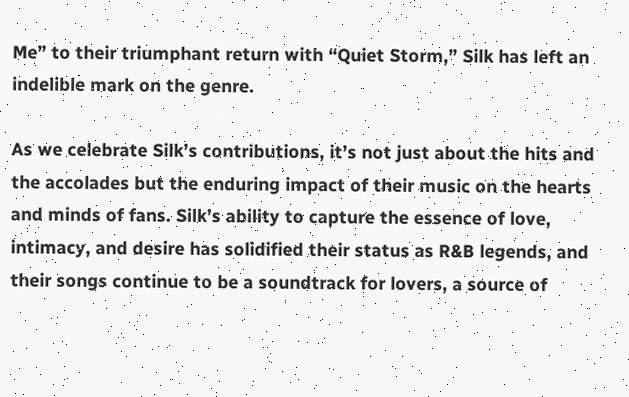Me” to their triumphant return with “Quiet Storm,” Silk has left an indelible mark on the genre.

As we celebrate Silk’s contributions, it’s not just about the hits and the accolades but the enduring impact of their music on the hearts and minds of fans. Silk’s ability to capture the essence of love, intimacy, and desire has solidified their status as R&B legends, and their songs continue to be a soundtrack for lovers, a source of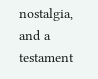nostalgia, and a testament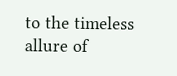to the timeless allure of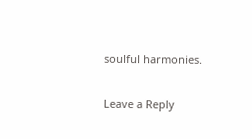soulful harmonies.

Leave a Reply